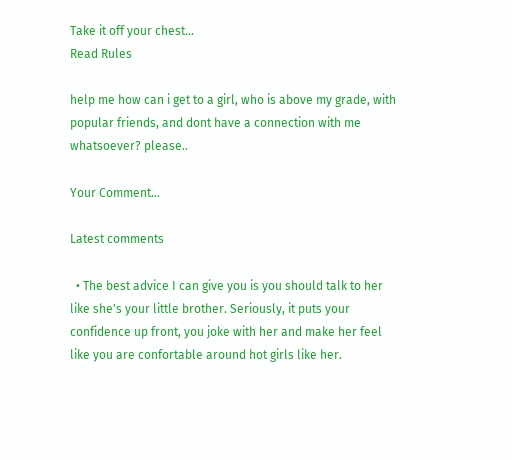Take it off your chest...
Read Rules

help me how can i get to a girl, who is above my grade, with popular friends, and dont have a connection with me whatsoever? please..

Your Comment...

Latest comments

  • The best advice I can give you is you should talk to her like she's your little brother. Seriously, it puts your confidence up front, you joke with her and make her feel like you are confortable around hot girls like her.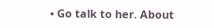• Go talk to her. About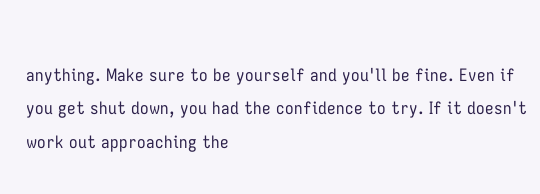anything. Make sure to be yourself and you'll be fine. Even if you get shut down, you had the confidence to try. If it doesn't work out approaching the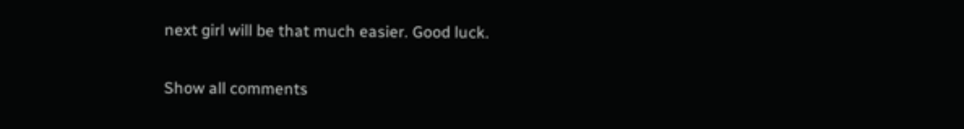next girl will be that much easier. Good luck.

Show all comments